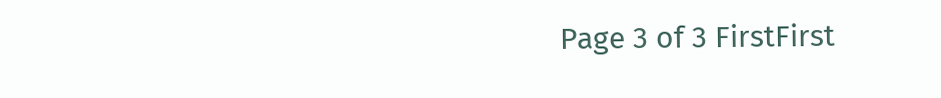Page 3 of 3 FirstFirst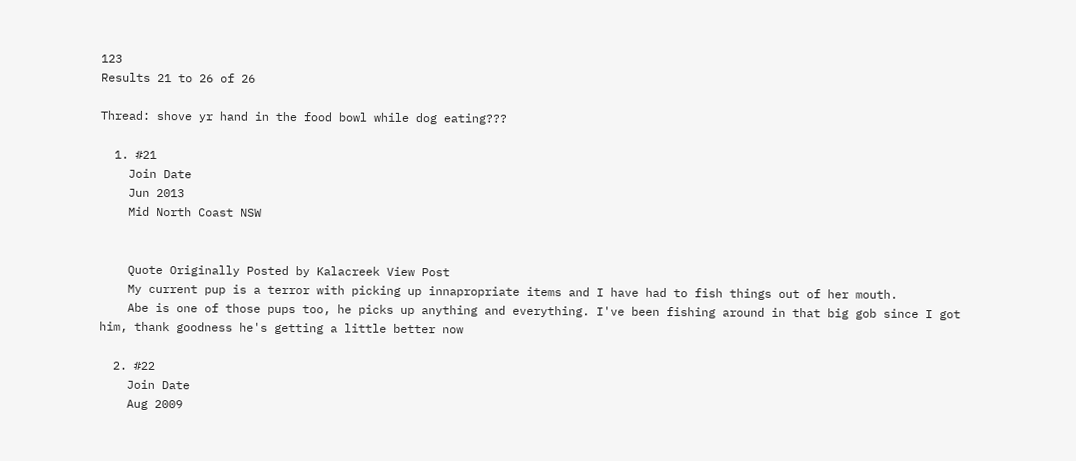123
Results 21 to 26 of 26

Thread: shove yr hand in the food bowl while dog eating???

  1. #21
    Join Date
    Jun 2013
    Mid North Coast NSW


    Quote Originally Posted by Kalacreek View Post
    My current pup is a terror with picking up innapropriate items and I have had to fish things out of her mouth.
    Abe is one of those pups too, he picks up anything and everything. I've been fishing around in that big gob since I got him, thank goodness he's getting a little better now

  2. #22
    Join Date
    Aug 2009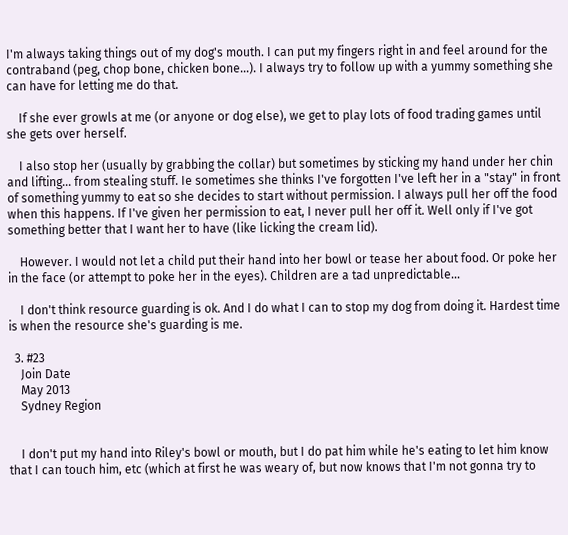I'm always taking things out of my dog's mouth. I can put my fingers right in and feel around for the contraband (peg, chop bone, chicken bone...). I always try to follow up with a yummy something she can have for letting me do that.

    If she ever growls at me (or anyone or dog else), we get to play lots of food trading games until she gets over herself.

    I also stop her (usually by grabbing the collar) but sometimes by sticking my hand under her chin and lifting... from stealing stuff. Ie sometimes she thinks I've forgotten I've left her in a "stay" in front of something yummy to eat so she decides to start without permission. I always pull her off the food when this happens. If I've given her permission to eat, I never pull her off it. Well only if I've got something better that I want her to have (like licking the cream lid).

    However. I would not let a child put their hand into her bowl or tease her about food. Or poke her in the face (or attempt to poke her in the eyes). Children are a tad unpredictable...

    I don't think resource guarding is ok. And I do what I can to stop my dog from doing it. Hardest time is when the resource she's guarding is me.

  3. #23
    Join Date
    May 2013
    Sydney Region


    I don't put my hand into Riley's bowl or mouth, but I do pat him while he's eating to let him know that I can touch him, etc (which at first he was weary of, but now knows that I'm not gonna try to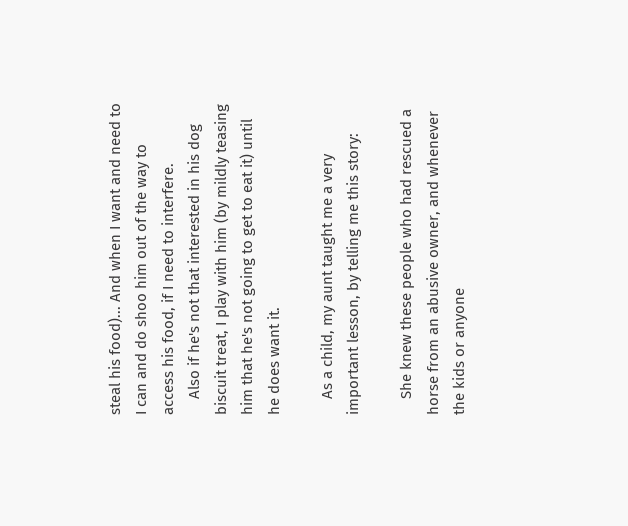steal his food)... And when I want and need to I can and do shoo him out of the way to access his food, if I need to interfere.
    Also if he's not that interested in his dog biscuit treat, I play with him (by mildly teasing him that he's not going to get to eat it) until he does want it.

    As a child, my aunt taught me a very important lesson, by telling me this story:

    She knew these people who had rescued a horse from an abusive owner, and whenever the kids or anyone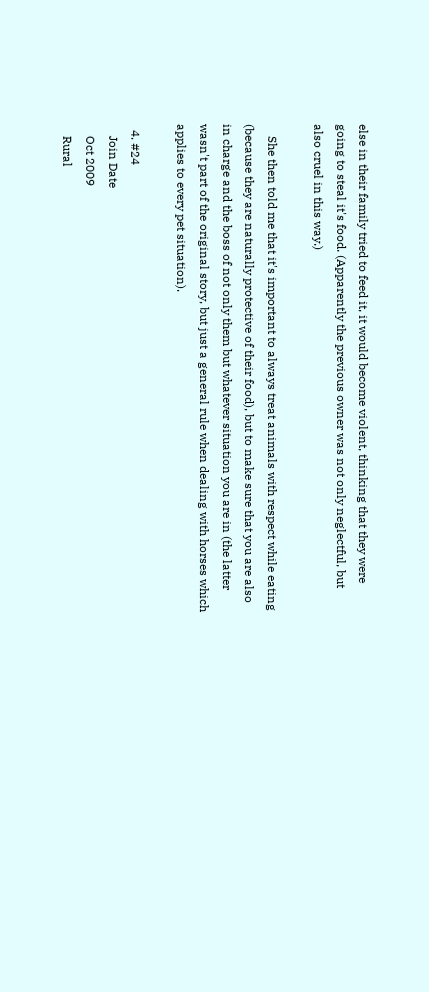else in their family tried to feed it, it would become violent, thinking that they were going to steal it's food. (Apparently the previous owner was not only neglectful, but also cruel in this way.)

    She then told me that it's important to always treat animals with respect while eating (because they are naturally protective of their food), but to make sure that you are also in charge and the boss of not only them but whatever situation you are in (the latter wasn't part of the original story, but just a general rule when dealing with horses which applies to every pet situation).

  4. #24
    Join Date
    Oct 2009
    Rural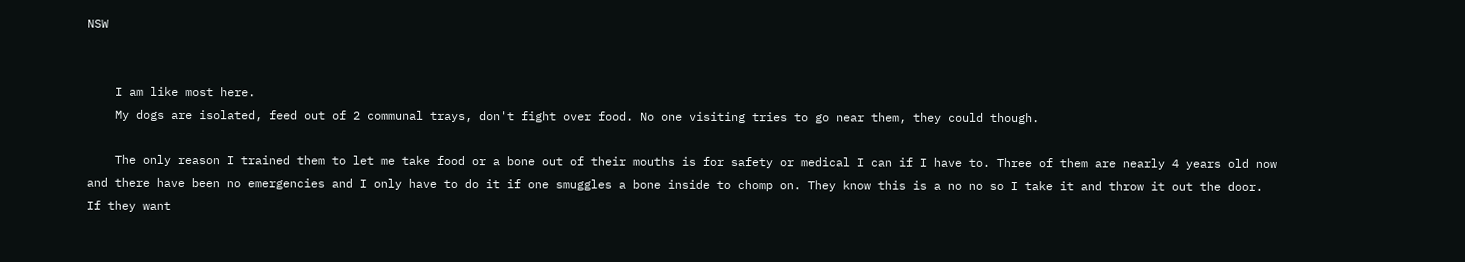NSW


    I am like most here.
    My dogs are isolated, feed out of 2 communal trays, don't fight over food. No one visiting tries to go near them, they could though.

    The only reason I trained them to let me take food or a bone out of their mouths is for safety or medical I can if I have to. Three of them are nearly 4 years old now and there have been no emergencies and I only have to do it if one smuggles a bone inside to chomp on. They know this is a no no so I take it and throw it out the door. If they want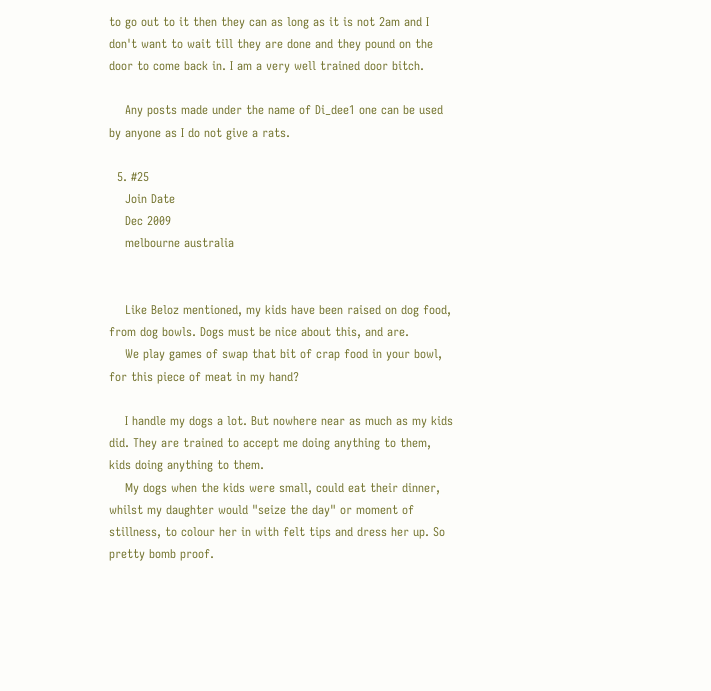to go out to it then they can as long as it is not 2am and I don't want to wait till they are done and they pound on the door to come back in. I am a very well trained door bitch.

    Any posts made under the name of Di_dee1 one can be used by anyone as I do not give a rats.

  5. #25
    Join Date
    Dec 2009
    melbourne australia


    Like Beloz mentioned, my kids have been raised on dog food, from dog bowls. Dogs must be nice about this, and are.
    We play games of swap that bit of crap food in your bowl, for this piece of meat in my hand?

    I handle my dogs a lot. But nowhere near as much as my kids did. They are trained to accept me doing anything to them, kids doing anything to them.
    My dogs when the kids were small, could eat their dinner, whilst my daughter would "seize the day" or moment of stillness, to colour her in with felt tips and dress her up. So pretty bomb proof.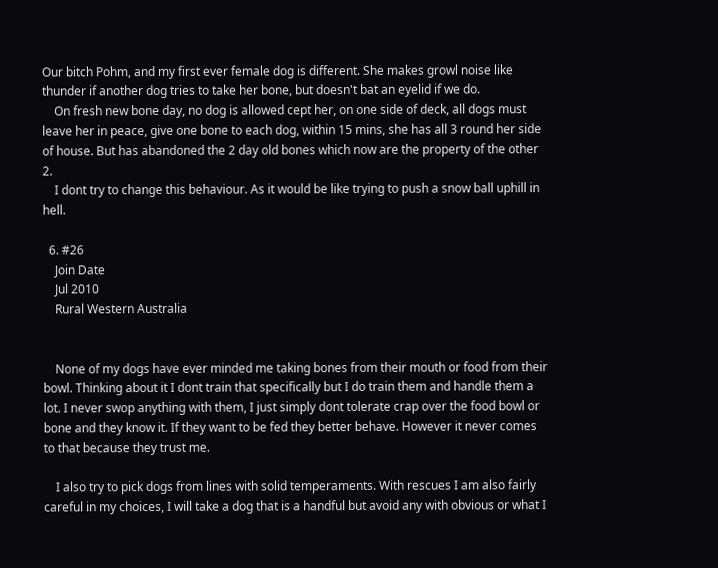Our bitch Pohm, and my first ever female dog is different. She makes growl noise like thunder if another dog tries to take her bone, but doesn't bat an eyelid if we do.
    On fresh new bone day, no dog is allowed cept her, on one side of deck, all dogs must leave her in peace, give one bone to each dog, within 15 mins, she has all 3 round her side of house. But has abandoned the 2 day old bones which now are the property of the other 2.
    I dont try to change this behaviour. As it would be like trying to push a snow ball uphill in hell.

  6. #26
    Join Date
    Jul 2010
    Rural Western Australia


    None of my dogs have ever minded me taking bones from their mouth or food from their bowl. Thinking about it I dont train that specifically but I do train them and handle them a lot. I never swop anything with them, I just simply dont tolerate crap over the food bowl or bone and they know it. If they want to be fed they better behave. However it never comes to that because they trust me.

    I also try to pick dogs from lines with solid temperaments. With rescues I am also fairly careful in my choices, I will take a dog that is a handful but avoid any with obvious or what I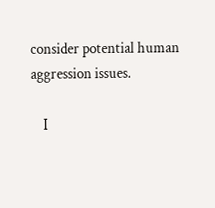consider potential human aggression issues.

    I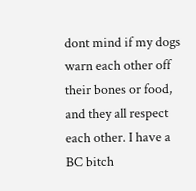dont mind if my dogs warn each other off their bones or food, and they all respect each other. I have a BC bitch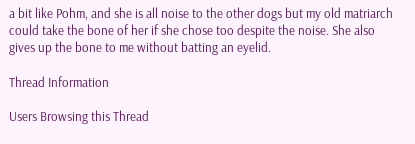a bit like Pohm, and she is all noise to the other dogs but my old matriarch could take the bone of her if she chose too despite the noise. She also gives up the bone to me without batting an eyelid.

Thread Information

Users Browsing this Thread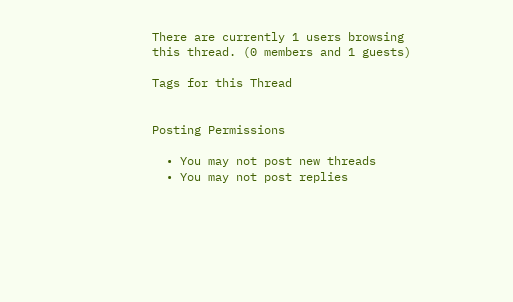There are currently 1 users browsing this thread. (0 members and 1 guests)

Tags for this Thread


Posting Permissions

  • You may not post new threads
  • You may not post replies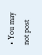• You may not post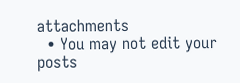attachments
  • You may not edit your posts